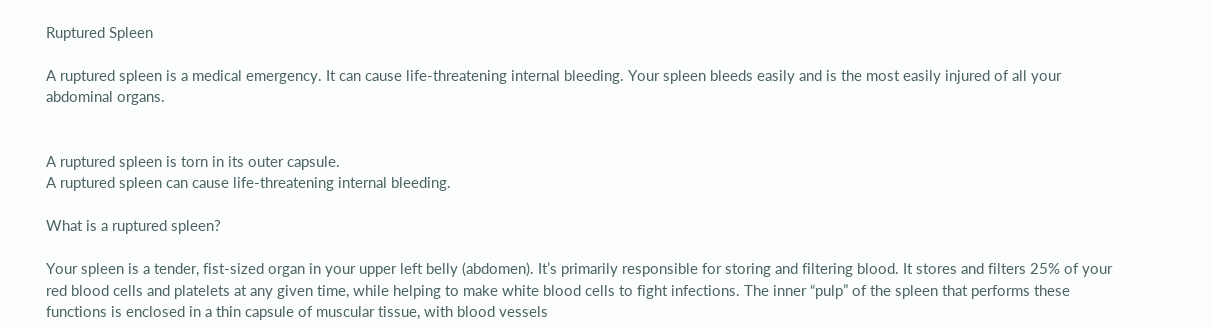Ruptured Spleen

A ruptured spleen is a medical emergency. It can cause life-threatening internal bleeding. Your spleen bleeds easily and is the most easily injured of all your abdominal organs.


A ruptured spleen is torn in its outer capsule.
A ruptured spleen can cause life-threatening internal bleeding.

What is a ruptured spleen?

Your spleen is a tender, fist-sized organ in your upper left belly (abdomen). It’s primarily responsible for storing and filtering blood. It stores and filters 25% of your red blood cells and platelets at any given time, while helping to make white blood cells to fight infections. The inner “pulp” of the spleen that performs these functions is enclosed in a thin capsule of muscular tissue, with blood vessels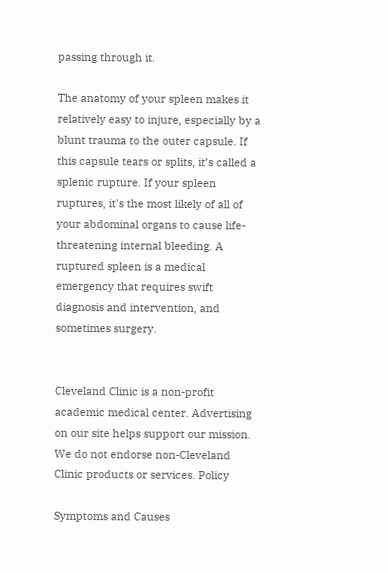passing through it.

The anatomy of your spleen makes it relatively easy to injure, especially by a blunt trauma to the outer capsule. If this capsule tears or splits, it’s called a splenic rupture. If your spleen ruptures, it's the most likely of all of your abdominal organs to cause life-threatening internal bleeding. A ruptured spleen is a medical emergency that requires swift diagnosis and intervention, and sometimes surgery.


Cleveland Clinic is a non-profit academic medical center. Advertising on our site helps support our mission. We do not endorse non-Cleveland Clinic products or services. Policy

Symptoms and Causes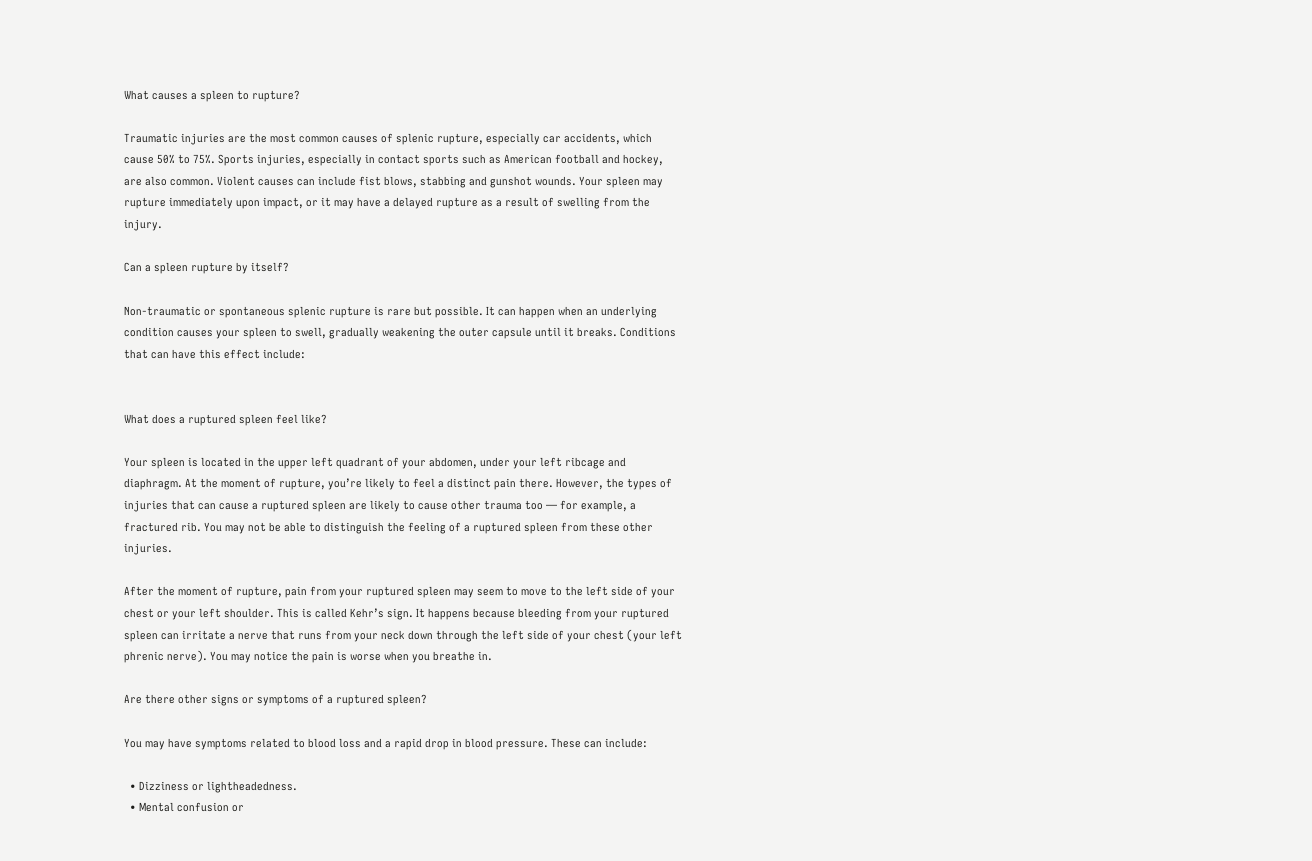What causes a spleen to rupture?

Traumatic injuries are the most common causes of splenic rupture, especially car accidents, which cause 50% to 75%. Sports injuries, especially in contact sports such as American football and hockey, are also common. Violent causes can include fist blows, stabbing and gunshot wounds. Your spleen may rupture immediately upon impact, or it may have a delayed rupture as a result of swelling from the injury.

Can a spleen rupture by itself?

Non-traumatic or spontaneous splenic rupture is rare but possible. It can happen when an underlying condition causes your spleen to swell, gradually weakening the outer capsule until it breaks. Conditions that can have this effect include:


What does a ruptured spleen feel like?

Your spleen is located in the upper left quadrant of your abdomen, under your left ribcage and diaphragm. At the moment of rupture, you’re likely to feel a distinct pain there. However, the types of injuries that can cause a ruptured spleen are likely to cause other trauma too — for example, a fractured rib. You may not be able to distinguish the feeling of a ruptured spleen from these other injuries.

After the moment of rupture, pain from your ruptured spleen may seem to move to the left side of your chest or your left shoulder. This is called Kehr’s sign. It happens because bleeding from your ruptured spleen can irritate a nerve that runs from your neck down through the left side of your chest (your left phrenic nerve). You may notice the pain is worse when you breathe in.

Are there other signs or symptoms of a ruptured spleen?

You may have symptoms related to blood loss and a rapid drop in blood pressure. These can include:

  • Dizziness or lightheadedness.
  • Mental confusion or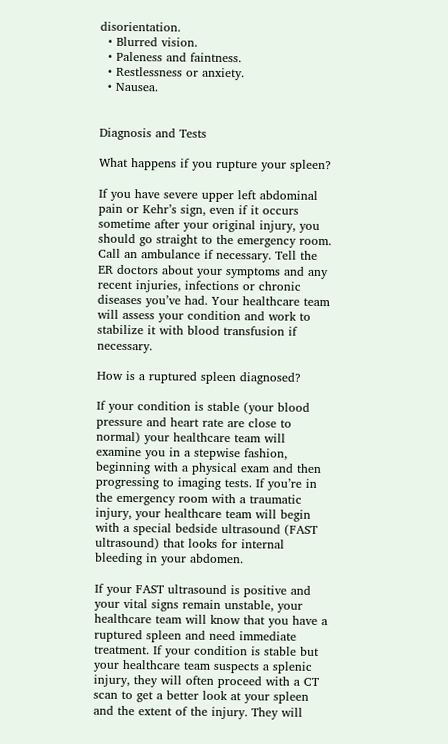disorientation.
  • Blurred vision.
  • Paleness and faintness.
  • Restlessness or anxiety.
  • Nausea.


Diagnosis and Tests

What happens if you rupture your spleen?

If you have severe upper left abdominal pain or Kehr’s sign, even if it occurs sometime after your original injury, you should go straight to the emergency room. Call an ambulance if necessary. Tell the ER doctors about your symptoms and any recent injuries, infections or chronic diseases you’ve had. Your healthcare team will assess your condition and work to stabilize it with blood transfusion if necessary.

How is a ruptured spleen diagnosed?

If your condition is stable (your blood pressure and heart rate are close to normal) your healthcare team will examine you in a stepwise fashion, beginning with a physical exam and then progressing to imaging tests. If you’re in the emergency room with a traumatic injury, your healthcare team will begin with a special bedside ultrasound (FAST ultrasound) that looks for internal bleeding in your abdomen.

If your FAST ultrasound is positive and your vital signs remain unstable, your healthcare team will know that you have a ruptured spleen and need immediate treatment. If your condition is stable but your healthcare team suspects a splenic injury, they will often proceed with a CT scan to get a better look at your spleen and the extent of the injury. They will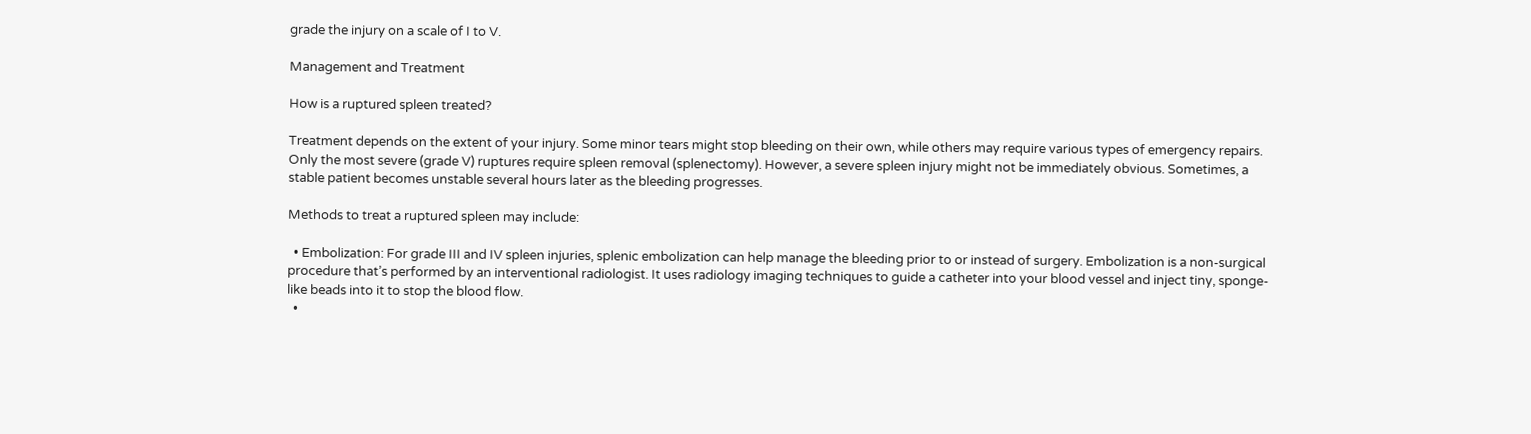grade the injury on a scale of I to V.

Management and Treatment

How is a ruptured spleen treated?

Treatment depends on the extent of your injury. Some minor tears might stop bleeding on their own, while others may require various types of emergency repairs. Only the most severe (grade V) ruptures require spleen removal (splenectomy). However, a severe spleen injury might not be immediately obvious. Sometimes, a stable patient becomes unstable several hours later as the bleeding progresses.

Methods to treat a ruptured spleen may include:

  • Embolization: For grade III and IV spleen injuries, splenic embolization can help manage the bleeding prior to or instead of surgery. Embolization is a non-surgical procedure that’s performed by an interventional radiologist. It uses radiology imaging techniques to guide a catheter into your blood vessel and inject tiny, sponge-like beads into it to stop the blood flow.
  •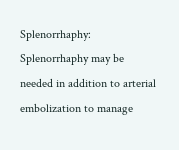Splenorrhaphy: Splenorrhaphy may be needed in addition to arterial embolization to manage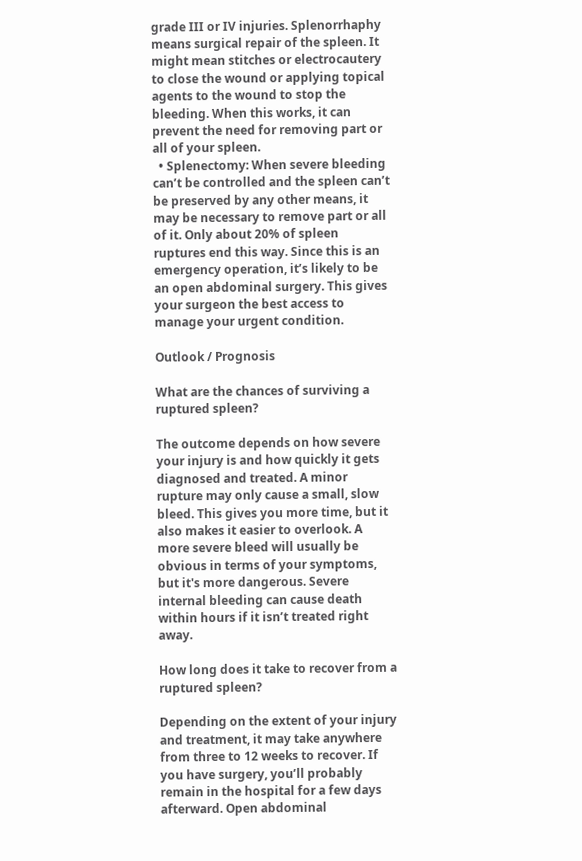grade III or IV injuries. Splenorrhaphy means surgical repair of the spleen. It might mean stitches or electrocautery to close the wound or applying topical agents to the wound to stop the bleeding. When this works, it can prevent the need for removing part or all of your spleen.
  • Splenectomy: When severe bleeding can’t be controlled and the spleen can’t be preserved by any other means, it may be necessary to remove part or all of it. Only about 20% of spleen ruptures end this way. Since this is an emergency operation, it’s likely to be an open abdominal surgery. This gives your surgeon the best access to manage your urgent condition.

Outlook / Prognosis

What are the chances of surviving a ruptured spleen?

The outcome depends on how severe your injury is and how quickly it gets diagnosed and treated. A minor rupture may only cause a small, slow bleed. This gives you more time, but it also makes it easier to overlook. A more severe bleed will usually be obvious in terms of your symptoms, but it's more dangerous. Severe internal bleeding can cause death within hours if it isn’t treated right away.

How long does it take to recover from a ruptured spleen?

Depending on the extent of your injury and treatment, it may take anywhere from three to 12 weeks to recover. If you have surgery, you’ll probably remain in the hospital for a few days afterward. Open abdominal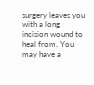surgery leaves you with a long incision wound to heal from. You may have a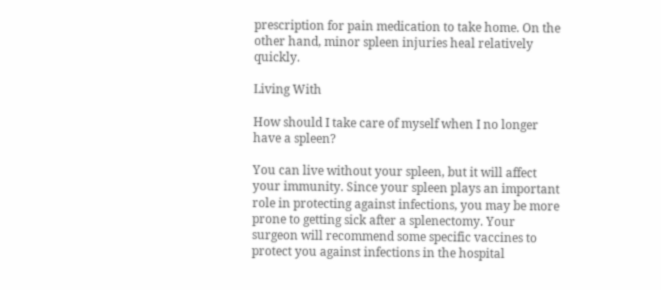prescription for pain medication to take home. On the other hand, minor spleen injuries heal relatively quickly.

Living With

How should I take care of myself when I no longer have a spleen?

You can live without your spleen, but it will affect your immunity. Since your spleen plays an important role in protecting against infections, you may be more prone to getting sick after a splenectomy. Your surgeon will recommend some specific vaccines to protect you against infections in the hospital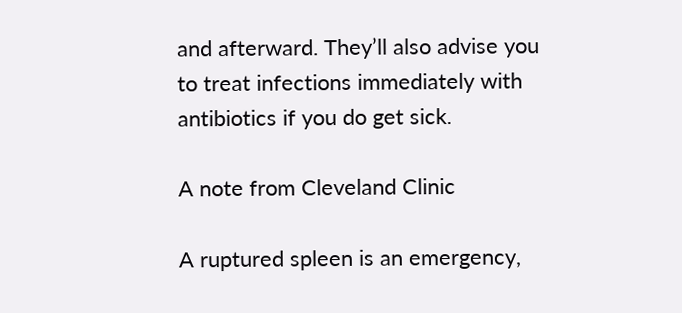and afterward. They’ll also advise you to treat infections immediately with antibiotics if you do get sick.

A note from Cleveland Clinic

A ruptured spleen is an emergency,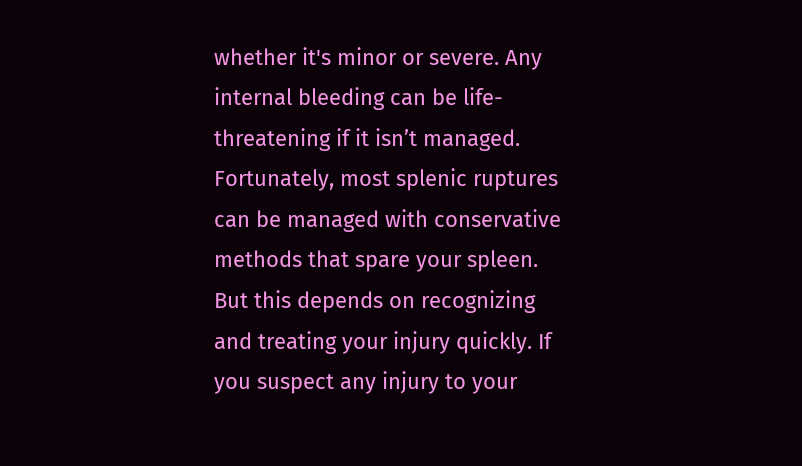whether it's minor or severe. Any internal bleeding can be life-threatening if it isn’t managed. Fortunately, most splenic ruptures can be managed with conservative methods that spare your spleen. But this depends on recognizing and treating your injury quickly. If you suspect any injury to your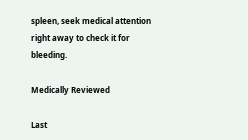spleen, seek medical attention right away to check it for bleeding.

Medically Reviewed

Last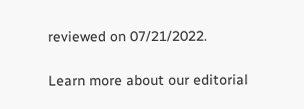reviewed on 07/21/2022.

Learn more about our editorial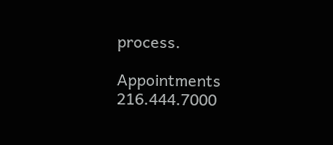process.

Appointments 216.444.7000